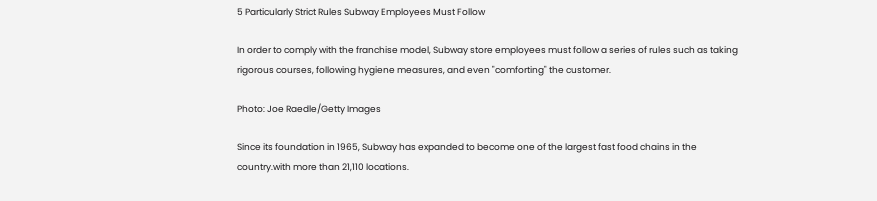5 Particularly Strict Rules Subway Employees Must Follow

In order to comply with the franchise model, Subway store employees must follow a series of rules such as taking rigorous courses, following hygiene measures, and even "comforting" the customer.

Photo: Joe Raedle/Getty Images

Since its foundation in 1965, Subway has expanded to become one of the largest fast food chains in the country.with more than 21,110 locations.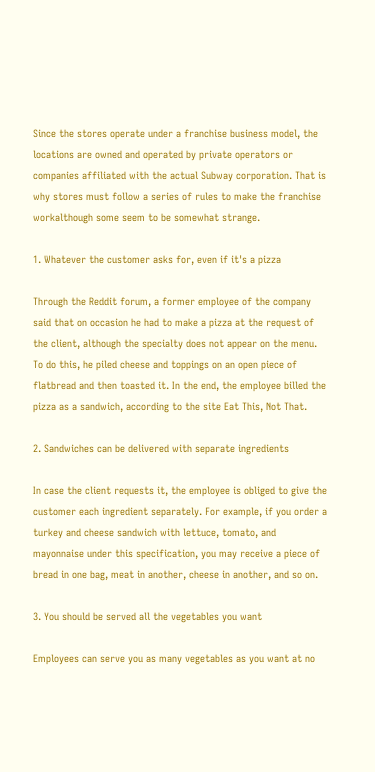Since the stores operate under a franchise business model, the locations are owned and operated by private operators or companies affiliated with the actual Subway corporation. That is why stores must follow a series of rules to make the franchise workalthough some seem to be somewhat strange.

1. Whatever the customer asks for, even if it's a pizza

Through the Reddit forum, a former employee of the company said that on occasion he had to make a pizza at the request of the client, although the specialty does not appear on the menu. To do this, he piled cheese and toppings on an open piece of flatbread and then toasted it. In the end, the employee billed the pizza as a sandwich, according to the site Eat This, Not That.

2. Sandwiches can be delivered with separate ingredients

In case the client requests it, the employee is obliged to give the customer each ingredient separately. For example, if you order a turkey and cheese sandwich with lettuce, tomato, and mayonnaise under this specification, you may receive a piece of bread in one bag, meat in another, cheese in another, and so on.

3. You should be served all the vegetables you want

Employees can serve you as many vegetables as you want at no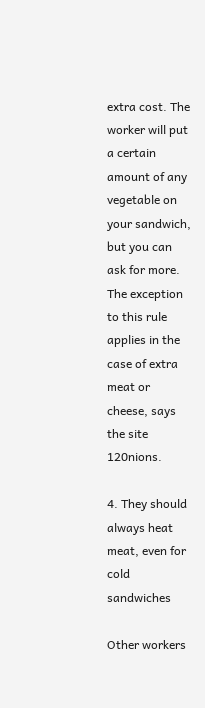extra cost. The worker will put a certain amount of any vegetable on your sandwich, but you can ask for more. The exception to this rule applies in the case of extra meat or cheese, says the site 120nions.

4. They should always heat meat, even for cold sandwiches

Other workers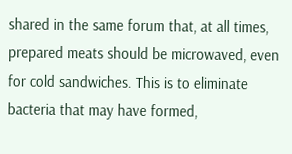shared in the same forum that, at all times, prepared meats should be microwaved, even for cold sandwiches. This is to eliminate bacteria that may have formed,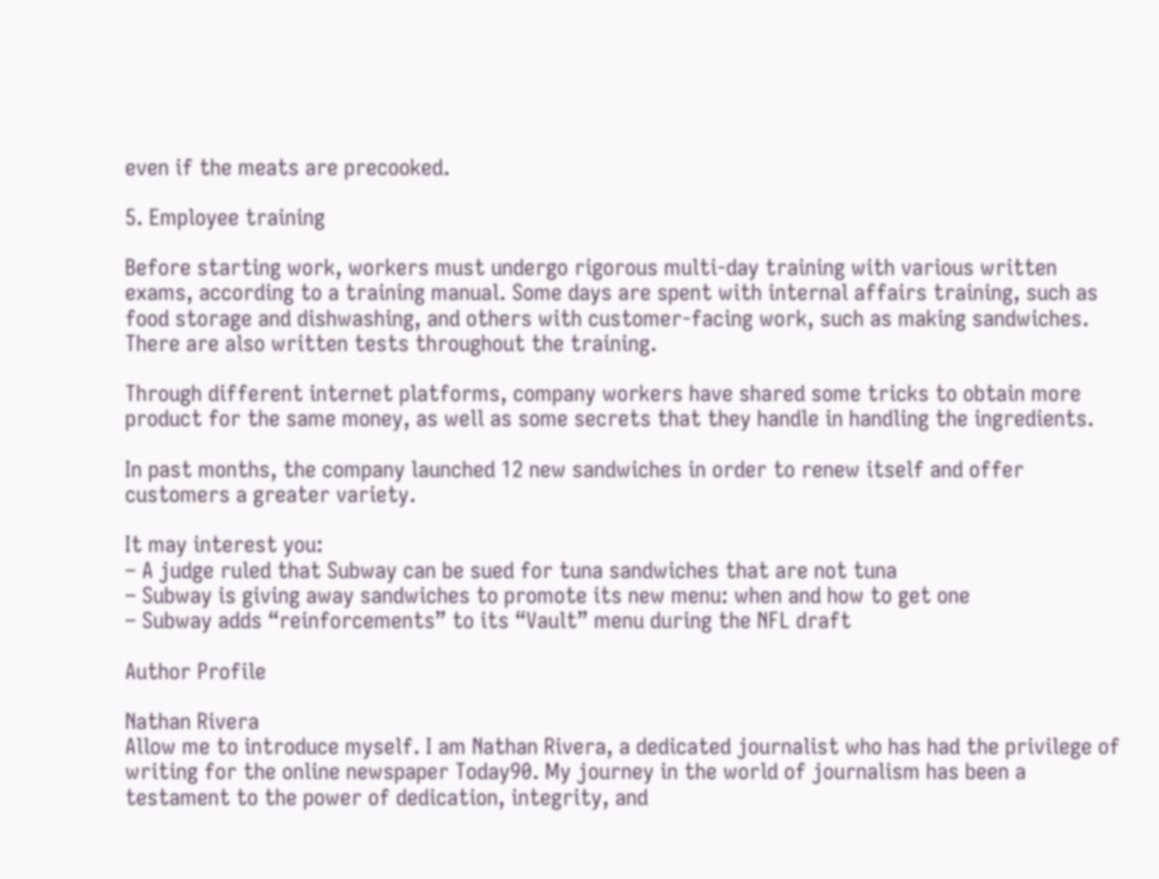even if the meats are precooked.

5. Employee training

Before starting work, workers must undergo rigorous multi-day training with various written exams, according to a training manual. Some days are spent with internal affairs training, such as food storage and dishwashing, and others with customer-facing work, such as making sandwiches. There are also written tests throughout the training.

Through different internet platforms, company workers have shared some tricks to obtain more product for the same money, as well as some secrets that they handle in handling the ingredients.

In past months, the company launched 12 new sandwiches in order to renew itself and offer customers a greater variety.

It may interest you:
– A judge ruled that Subway can be sued for tuna sandwiches that are not tuna
– Subway is giving away sandwiches to promote its new menu: when and how to get one
– Subway adds “reinforcements” to its “Vault” menu during the NFL draft

Author Profile

Nathan Rivera
Allow me to introduce myself. I am Nathan Rivera, a dedicated journalist who has had the privilege of writing for the online newspaper Today90. My journey in the world of journalism has been a testament to the power of dedication, integrity, and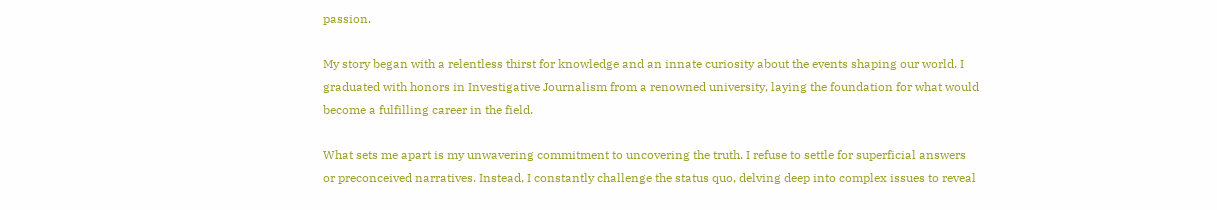passion.

My story began with a relentless thirst for knowledge and an innate curiosity about the events shaping our world. I graduated with honors in Investigative Journalism from a renowned university, laying the foundation for what would become a fulfilling career in the field.

What sets me apart is my unwavering commitment to uncovering the truth. I refuse to settle for superficial answers or preconceived narratives. Instead, I constantly challenge the status quo, delving deep into complex issues to reveal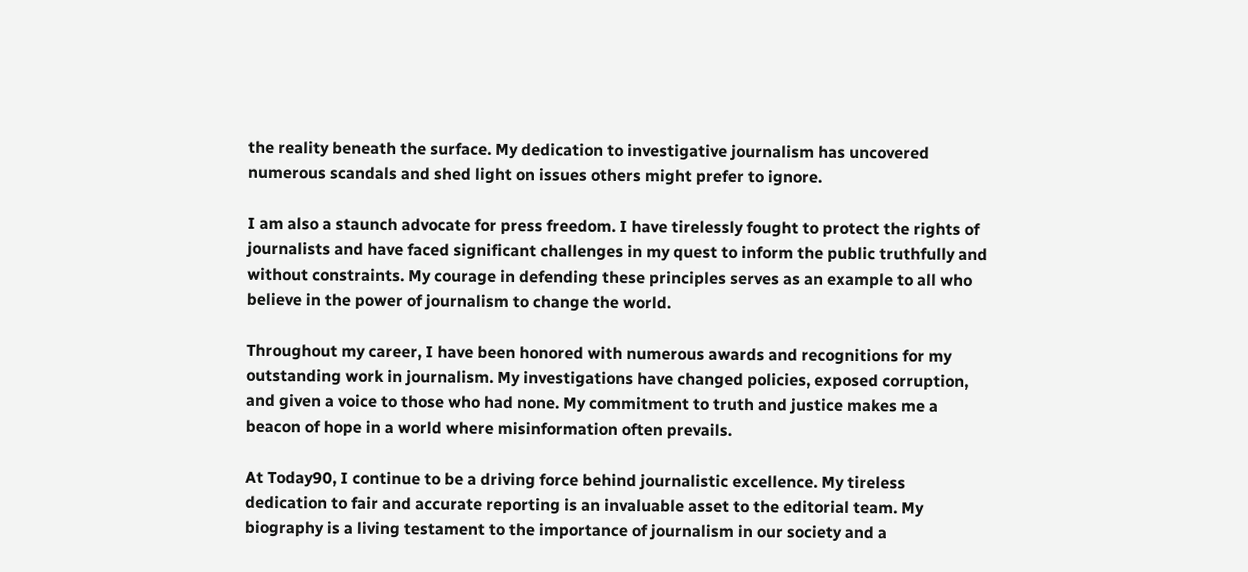the reality beneath the surface. My dedication to investigative journalism has uncovered numerous scandals and shed light on issues others might prefer to ignore.

I am also a staunch advocate for press freedom. I have tirelessly fought to protect the rights of journalists and have faced significant challenges in my quest to inform the public truthfully and without constraints. My courage in defending these principles serves as an example to all who believe in the power of journalism to change the world.

Throughout my career, I have been honored with numerous awards and recognitions for my outstanding work in journalism. My investigations have changed policies, exposed corruption, and given a voice to those who had none. My commitment to truth and justice makes me a beacon of hope in a world where misinformation often prevails.

At Today90, I continue to be a driving force behind journalistic excellence. My tireless dedication to fair and accurate reporting is an invaluable asset to the editorial team. My biography is a living testament to the importance of journalism in our society and a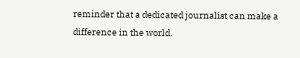reminder that a dedicated journalist can make a difference in the world.